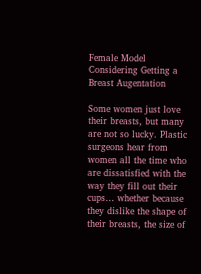Female Model Considering Getting a Breast Augentation

Some women just love their breasts, but many are not so lucky. Plastic surgeons hear from women all the time who are dissatisfied with the way they fill out their cups… whether because they dislike the shape of their breasts, the size of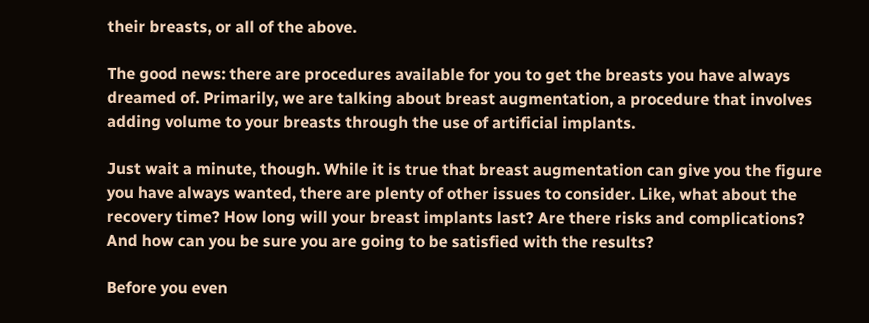their breasts, or all of the above.

The good news: there are procedures available for you to get the breasts you have always dreamed of. Primarily, we are talking about breast augmentation, a procedure that involves adding volume to your breasts through the use of artificial implants.

Just wait a minute, though. While it is true that breast augmentation can give you the figure you have always wanted, there are plenty of other issues to consider. Like, what about the recovery time? How long will your breast implants last? Are there risks and complications? And how can you be sure you are going to be satisfied with the results?

Before you even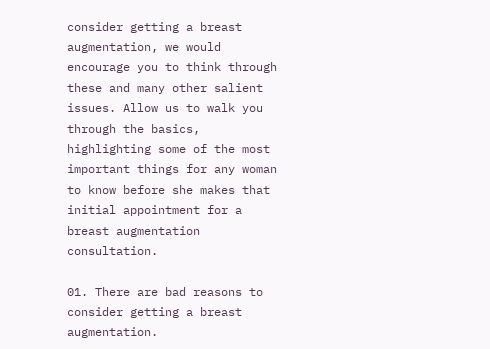consider getting a breast augmentation, we would encourage you to think through these and many other salient issues. Allow us to walk you through the basics, highlighting some of the most important things for any woman to know before she makes that initial appointment for a breast augmentation consultation.

01. There are bad reasons to consider getting a breast augmentation.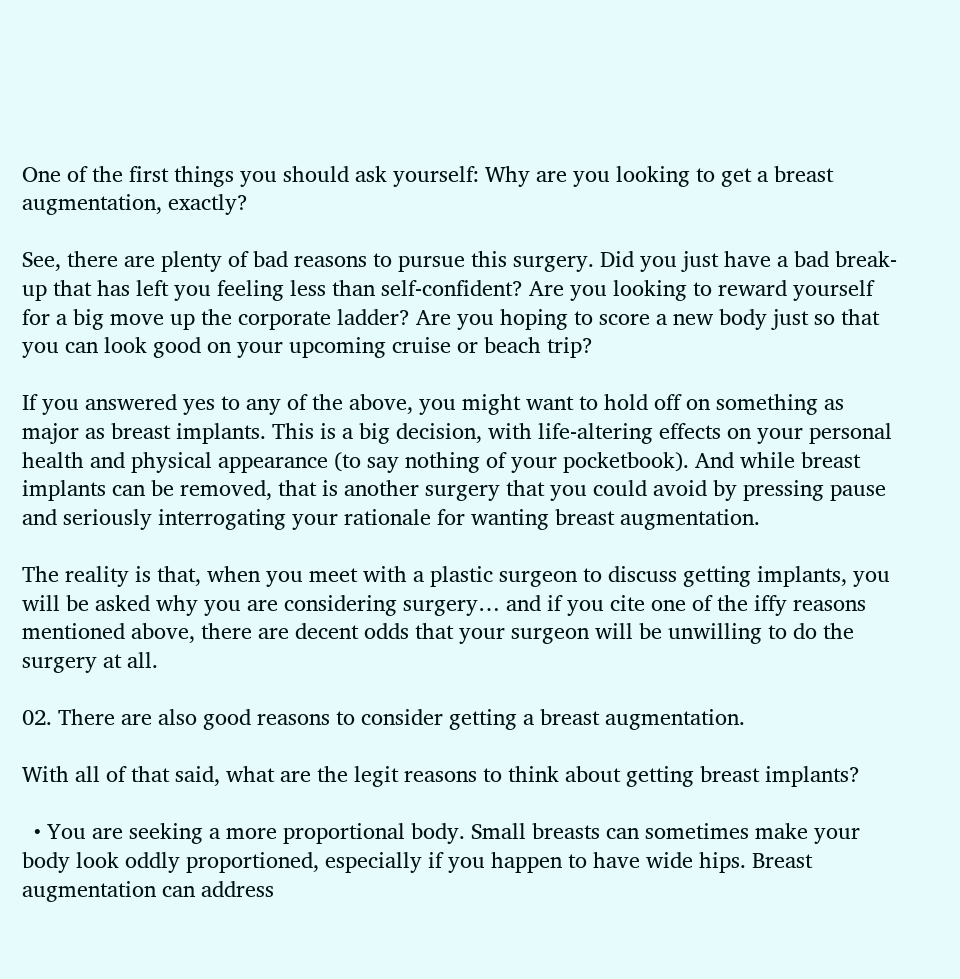One of the first things you should ask yourself: Why are you looking to get a breast augmentation, exactly?

See, there are plenty of bad reasons to pursue this surgery. Did you just have a bad break-up that has left you feeling less than self-confident? Are you looking to reward yourself for a big move up the corporate ladder? Are you hoping to score a new body just so that you can look good on your upcoming cruise or beach trip?

If you answered yes to any of the above, you might want to hold off on something as major as breast implants. This is a big decision, with life-altering effects on your personal health and physical appearance (to say nothing of your pocketbook). And while breast implants can be removed, that is another surgery that you could avoid by pressing pause and seriously interrogating your rationale for wanting breast augmentation.

The reality is that, when you meet with a plastic surgeon to discuss getting implants, you will be asked why you are considering surgery… and if you cite one of the iffy reasons mentioned above, there are decent odds that your surgeon will be unwilling to do the surgery at all.

02. There are also good reasons to consider getting a breast augmentation.

With all of that said, what are the legit reasons to think about getting breast implants?

  • You are seeking a more proportional body. Small breasts can sometimes make your body look oddly proportioned, especially if you happen to have wide hips. Breast augmentation can address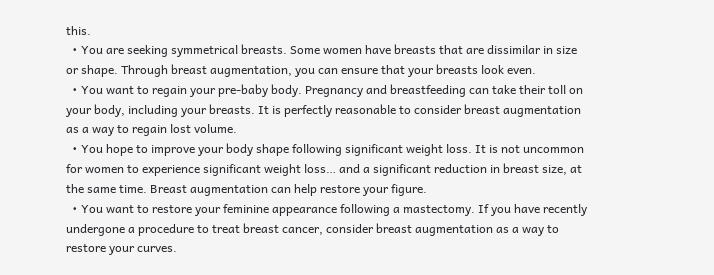this.
  • You are seeking symmetrical breasts. Some women have breasts that are dissimilar in size or shape. Through breast augmentation, you can ensure that your breasts look even.
  • You want to regain your pre-baby body. Pregnancy and breastfeeding can take their toll on your body, including your breasts. It is perfectly reasonable to consider breast augmentation as a way to regain lost volume.
  • You hope to improve your body shape following significant weight loss. It is not uncommon for women to experience significant weight loss… and a significant reduction in breast size, at the same time. Breast augmentation can help restore your figure.
  • You want to restore your feminine appearance following a mastectomy. If you have recently undergone a procedure to treat breast cancer, consider breast augmentation as a way to restore your curves.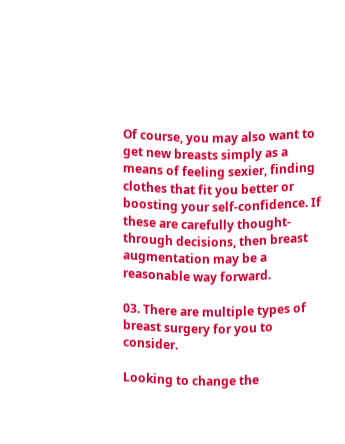Of course, you may also want to get new breasts simply as a means of feeling sexier, finding clothes that fit you better or boosting your self-confidence. If these are carefully thought-through decisions, then breast augmentation may be a reasonable way forward.

03. There are multiple types of breast surgery for you to consider.

Looking to change the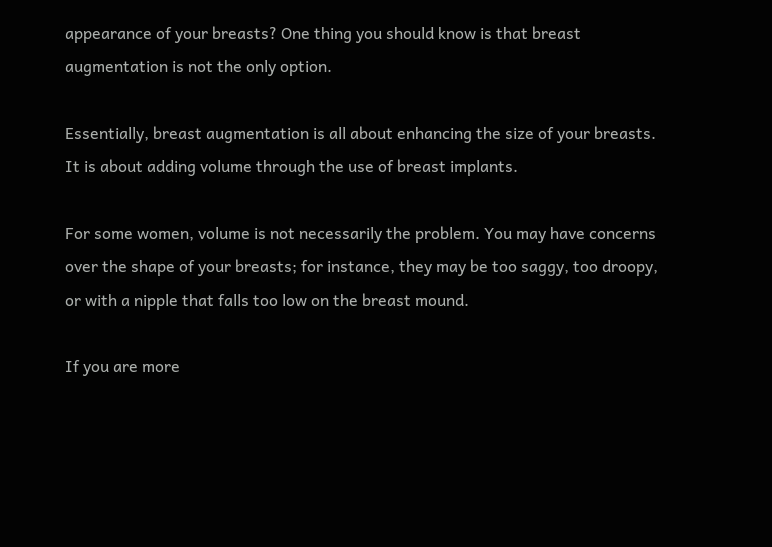appearance of your breasts? One thing you should know is that breast augmentation is not the only option.

Essentially, breast augmentation is all about enhancing the size of your breasts. It is about adding volume through the use of breast implants.

For some women, volume is not necessarily the problem. You may have concerns over the shape of your breasts; for instance, they may be too saggy, too droopy, or with a nipple that falls too low on the breast mound.

If you are more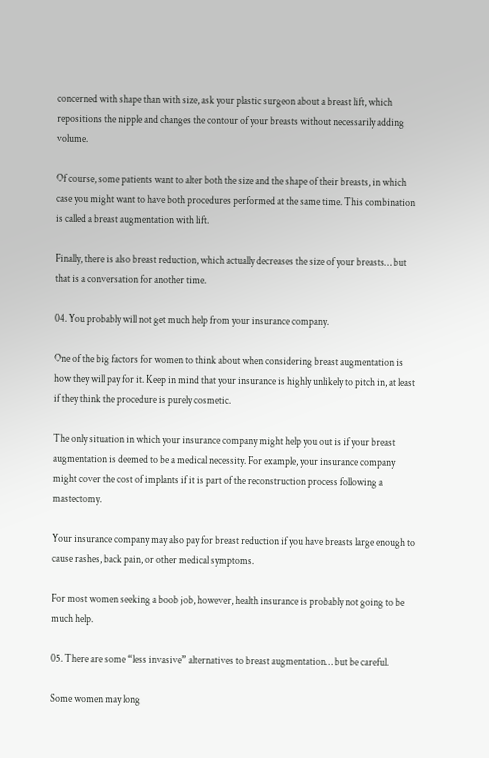concerned with shape than with size, ask your plastic surgeon about a breast lift, which repositions the nipple and changes the contour of your breasts without necessarily adding volume.

Of course, some patients want to alter both the size and the shape of their breasts, in which case you might want to have both procedures performed at the same time. This combination is called a breast augmentation with lift.

Finally, there is also breast reduction, which actually decreases the size of your breasts… but that is a conversation for another time.

04. You probably will not get much help from your insurance company.

One of the big factors for women to think about when considering breast augmentation is how they will pay for it. Keep in mind that your insurance is highly unlikely to pitch in, at least if they think the procedure is purely cosmetic.

The only situation in which your insurance company might help you out is if your breast augmentation is deemed to be a medical necessity. For example, your insurance company might cover the cost of implants if it is part of the reconstruction process following a mastectomy.

Your insurance company may also pay for breast reduction if you have breasts large enough to cause rashes, back pain, or other medical symptoms.

For most women seeking a boob job, however, health insurance is probably not going to be much help.

05. There are some “less invasive” alternatives to breast augmentation… but be careful.

Some women may long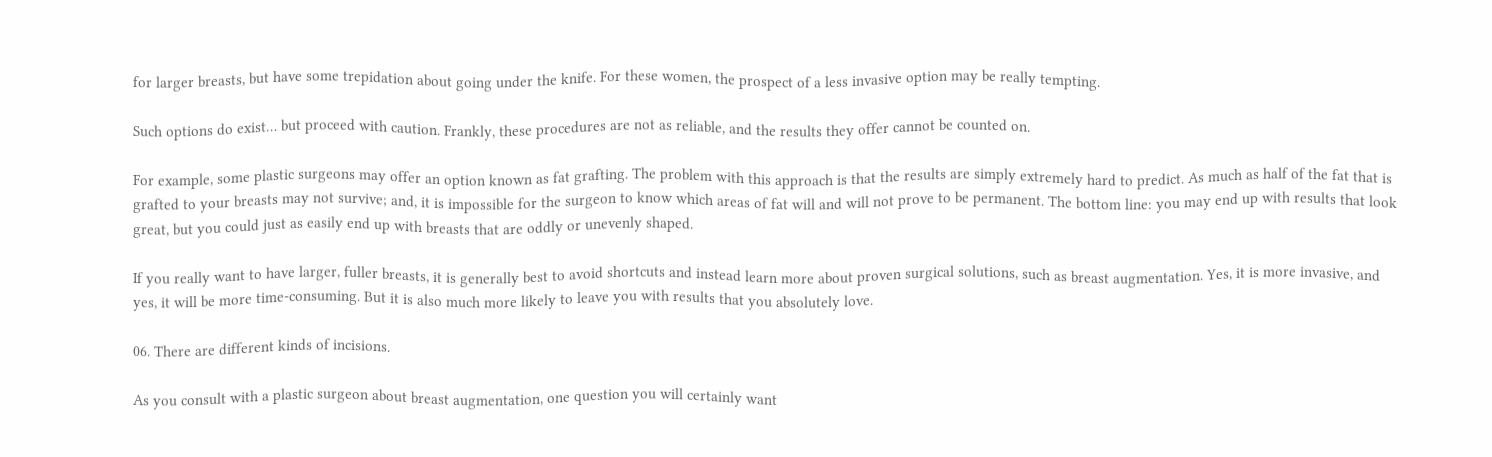for larger breasts, but have some trepidation about going under the knife. For these women, the prospect of a less invasive option may be really tempting.

Such options do exist… but proceed with caution. Frankly, these procedures are not as reliable, and the results they offer cannot be counted on.

For example, some plastic surgeons may offer an option known as fat grafting. The problem with this approach is that the results are simply extremely hard to predict. As much as half of the fat that is grafted to your breasts may not survive; and, it is impossible for the surgeon to know which areas of fat will and will not prove to be permanent. The bottom line: you may end up with results that look great, but you could just as easily end up with breasts that are oddly or unevenly shaped.

If you really want to have larger, fuller breasts, it is generally best to avoid shortcuts and instead learn more about proven surgical solutions, such as breast augmentation. Yes, it is more invasive, and yes, it will be more time-consuming. But it is also much more likely to leave you with results that you absolutely love.

06. There are different kinds of incisions.

As you consult with a plastic surgeon about breast augmentation, one question you will certainly want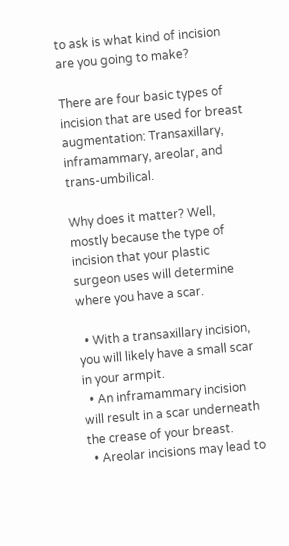to ask is what kind of incision are you going to make?

There are four basic types of incision that are used for breast augmentation: Transaxillary, inframammary, areolar, and trans-umbilical.

Why does it matter? Well, mostly because the type of incision that your plastic surgeon uses will determine where you have a scar.

  • With a transaxillary incision, you will likely have a small scar in your armpit.
  • An inframammary incision will result in a scar underneath the crease of your breast.
  • Areolar incisions may lead to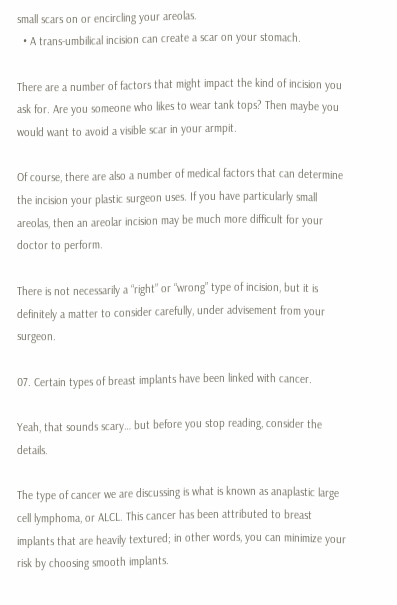small scars on or encircling your areolas.
  • A trans-umbilical incision can create a scar on your stomach.

There are a number of factors that might impact the kind of incision you ask for. Are you someone who likes to wear tank tops? Then maybe you would want to avoid a visible scar in your armpit.

Of course, there are also a number of medical factors that can determine the incision your plastic surgeon uses. If you have particularly small areolas, then an areolar incision may be much more difficult for your doctor to perform.

There is not necessarily a “right” or “wrong” type of incision, but it is definitely a matter to consider carefully, under advisement from your surgeon.

07. Certain types of breast implants have been linked with cancer.

Yeah, that sounds scary… but before you stop reading, consider the details.

The type of cancer we are discussing is what is known as anaplastic large cell lymphoma, or ALCL. This cancer has been attributed to breast implants that are heavily textured; in other words, you can minimize your risk by choosing smooth implants.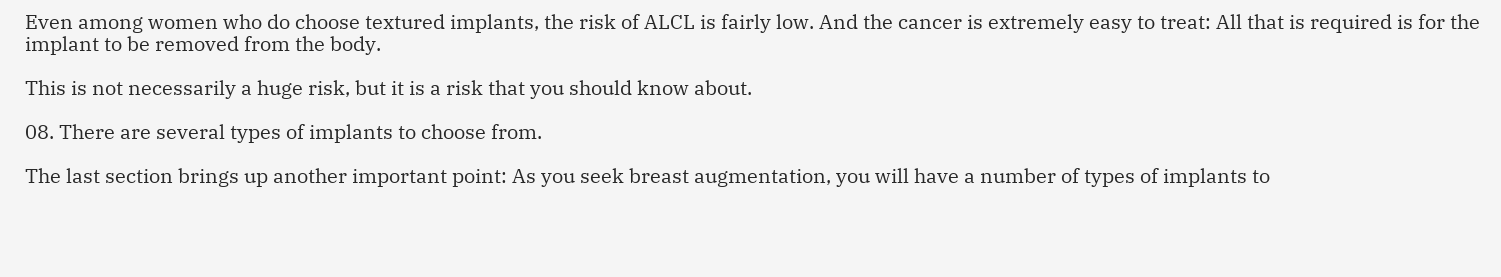Even among women who do choose textured implants, the risk of ALCL is fairly low. And the cancer is extremely easy to treat: All that is required is for the implant to be removed from the body.

This is not necessarily a huge risk, but it is a risk that you should know about.

08. There are several types of implants to choose from.

The last section brings up another important point: As you seek breast augmentation, you will have a number of types of implants to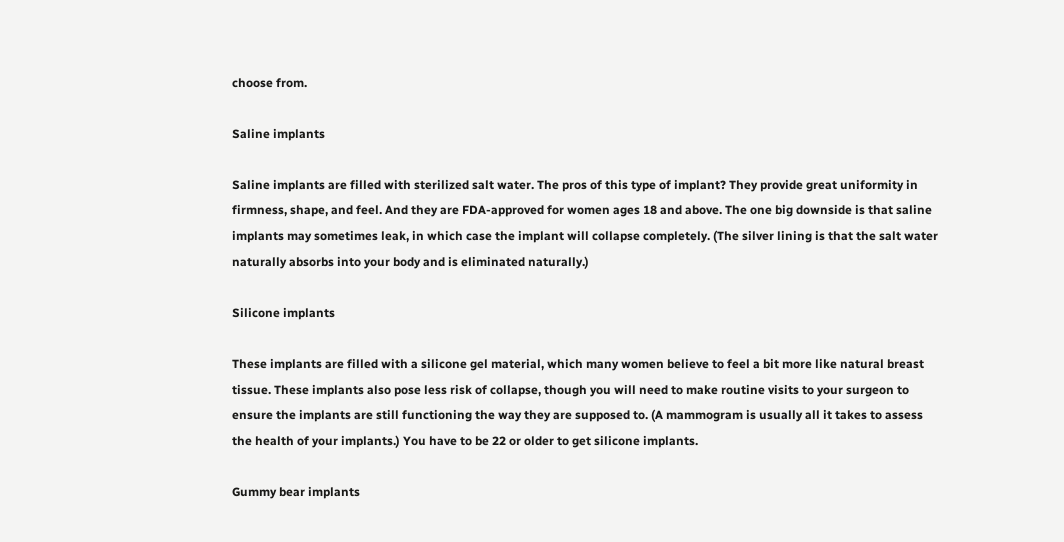choose from.

Saline implants

Saline implants are filled with sterilized salt water. The pros of this type of implant? They provide great uniformity in firmness, shape, and feel. And they are FDA-approved for women ages 18 and above. The one big downside is that saline implants may sometimes leak, in which case the implant will collapse completely. (The silver lining is that the salt water naturally absorbs into your body and is eliminated naturally.)

Silicone implants

These implants are filled with a silicone gel material, which many women believe to feel a bit more like natural breast tissue. These implants also pose less risk of collapse, though you will need to make routine visits to your surgeon to ensure the implants are still functioning the way they are supposed to. (A mammogram is usually all it takes to assess the health of your implants.) You have to be 22 or older to get silicone implants.

Gummy bear implants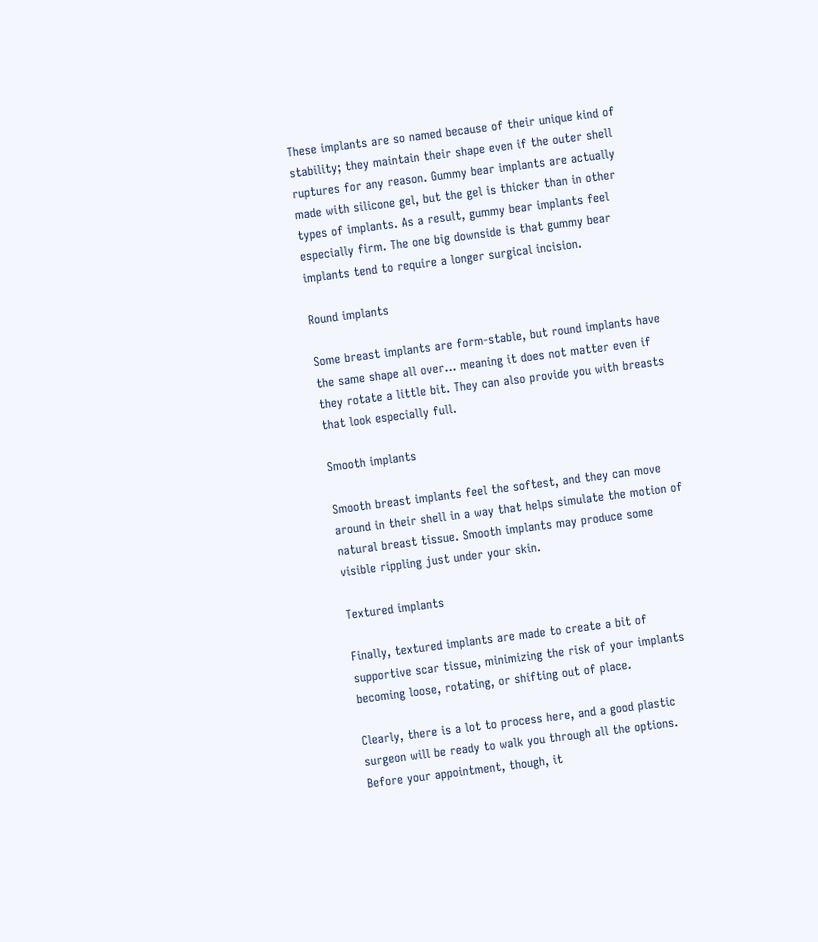These implants are so named because of their unique kind of stability; they maintain their shape even if the outer shell ruptures for any reason. Gummy bear implants are actually made with silicone gel, but the gel is thicker than in other types of implants. As a result, gummy bear implants feel especially firm. The one big downside is that gummy bear implants tend to require a longer surgical incision.

Round implants

Some breast implants are form-stable, but round implants have the same shape all over… meaning it does not matter even if they rotate a little bit. They can also provide you with breasts that look especially full.

Smooth implants

Smooth breast implants feel the softest, and they can move around in their shell in a way that helps simulate the motion of natural breast tissue. Smooth implants may produce some visible rippling just under your skin.

Textured implants

Finally, textured implants are made to create a bit of supportive scar tissue, minimizing the risk of your implants becoming loose, rotating, or shifting out of place.

Clearly, there is a lot to process here, and a good plastic surgeon will be ready to walk you through all the options. Before your appointment, though, it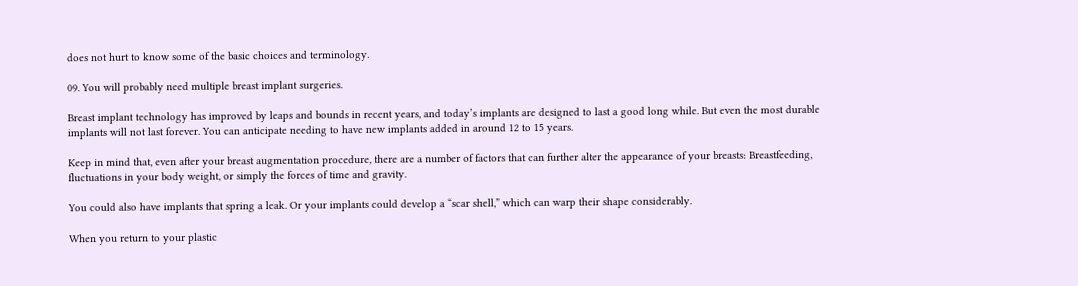does not hurt to know some of the basic choices and terminology.

09. You will probably need multiple breast implant surgeries.

Breast implant technology has improved by leaps and bounds in recent years, and today’s implants are designed to last a good long while. But even the most durable implants will not last forever. You can anticipate needing to have new implants added in around 12 to 15 years.

Keep in mind that, even after your breast augmentation procedure, there are a number of factors that can further alter the appearance of your breasts: Breastfeeding, fluctuations in your body weight, or simply the forces of time and gravity.

You could also have implants that spring a leak. Or your implants could develop a “scar shell,” which can warp their shape considerably.

When you return to your plastic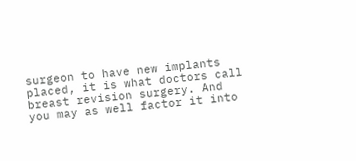surgeon to have new implants placed, it is what doctors call breast revision surgery. And you may as well factor it into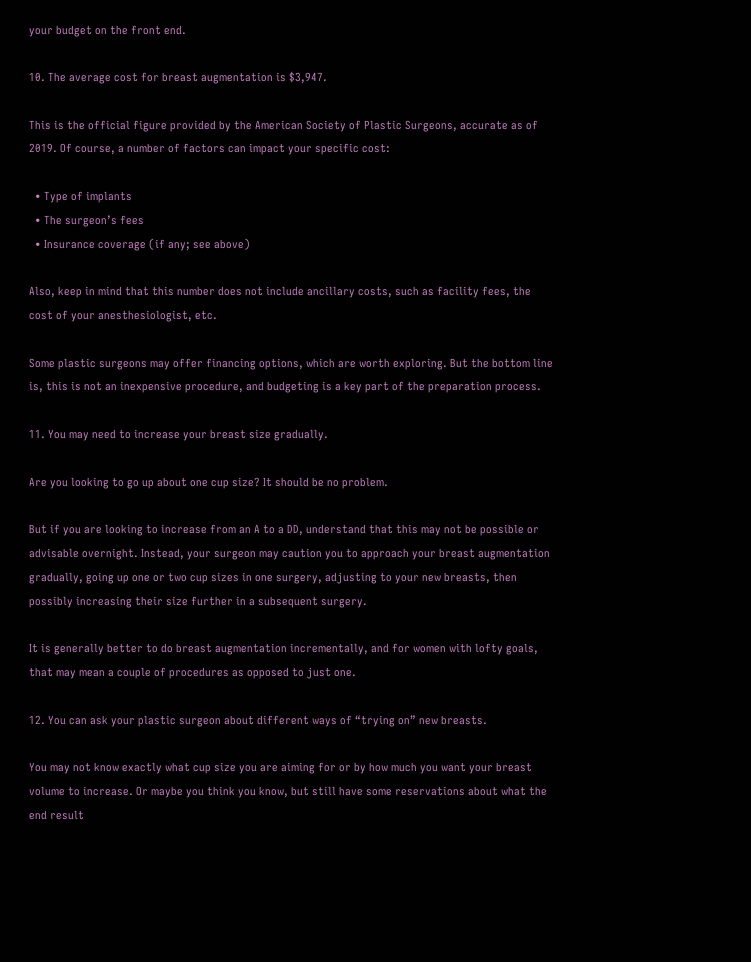your budget on the front end.

10. The average cost for breast augmentation is $3,947.

This is the official figure provided by the American Society of Plastic Surgeons, accurate as of 2019. Of course, a number of factors can impact your specific cost:

  • Type of implants
  • The surgeon’s fees
  • Insurance coverage (if any; see above)

Also, keep in mind that this number does not include ancillary costs, such as facility fees, the cost of your anesthesiologist, etc.

Some plastic surgeons may offer financing options, which are worth exploring. But the bottom line is, this is not an inexpensive procedure, and budgeting is a key part of the preparation process.

11. You may need to increase your breast size gradually.

Are you looking to go up about one cup size? It should be no problem.

But if you are looking to increase from an A to a DD, understand that this may not be possible or advisable overnight. Instead, your surgeon may caution you to approach your breast augmentation gradually, going up one or two cup sizes in one surgery, adjusting to your new breasts, then possibly increasing their size further in a subsequent surgery.

It is generally better to do breast augmentation incrementally, and for women with lofty goals, that may mean a couple of procedures as opposed to just one.

12. You can ask your plastic surgeon about different ways of “trying on” new breasts.

You may not know exactly what cup size you are aiming for or by how much you want your breast volume to increase. Or maybe you think you know, but still have some reservations about what the end result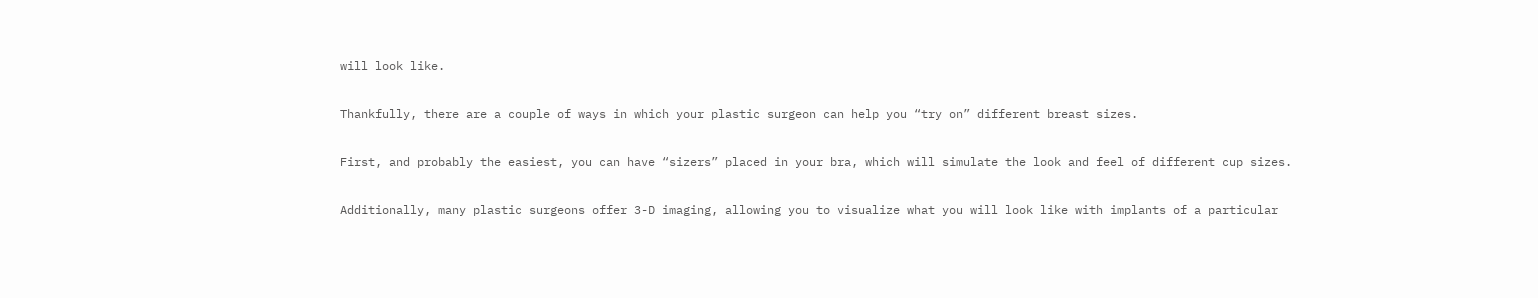will look like.

Thankfully, there are a couple of ways in which your plastic surgeon can help you “try on” different breast sizes.

First, and probably the easiest, you can have “sizers” placed in your bra, which will simulate the look and feel of different cup sizes.

Additionally, many plastic surgeons offer 3-D imaging, allowing you to visualize what you will look like with implants of a particular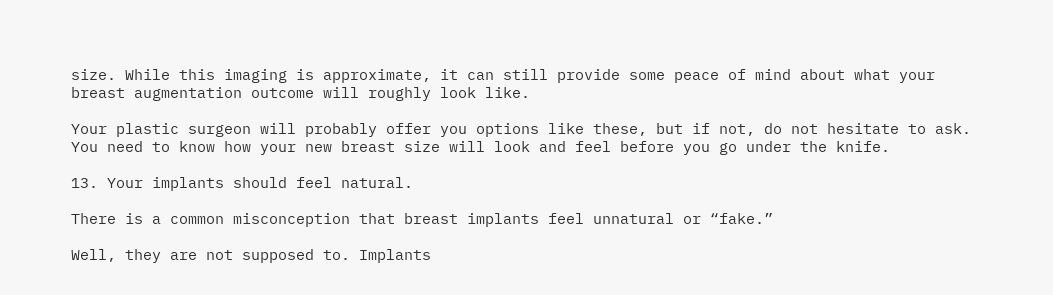size. While this imaging is approximate, it can still provide some peace of mind about what your breast augmentation outcome will roughly look like.

Your plastic surgeon will probably offer you options like these, but if not, do not hesitate to ask. You need to know how your new breast size will look and feel before you go under the knife.

13. Your implants should feel natural.

There is a common misconception that breast implants feel unnatural or “fake.”

Well, they are not supposed to. Implants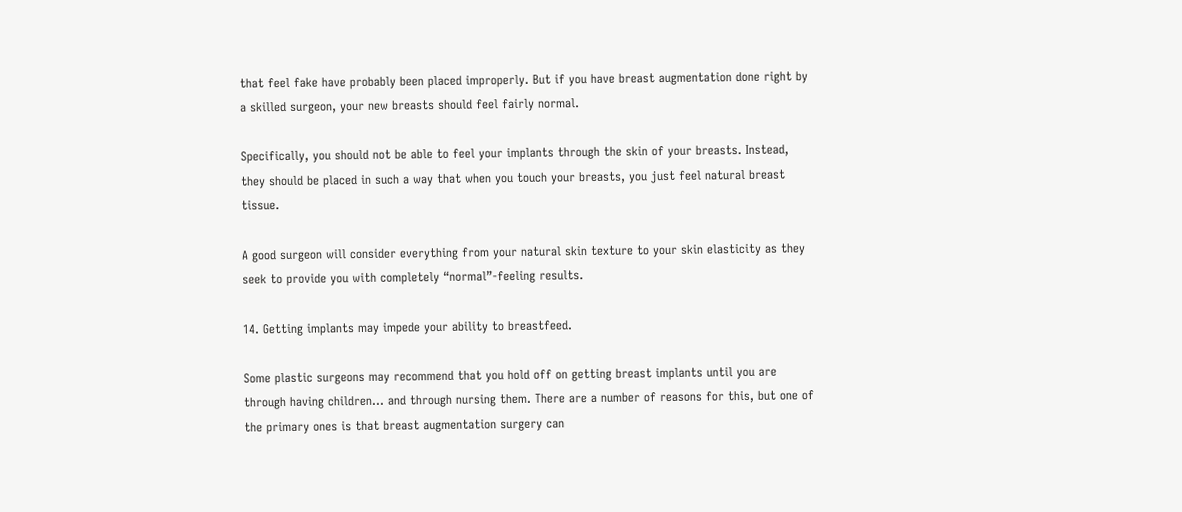that feel fake have probably been placed improperly. But if you have breast augmentation done right by a skilled surgeon, your new breasts should feel fairly normal.

Specifically, you should not be able to feel your implants through the skin of your breasts. Instead, they should be placed in such a way that when you touch your breasts, you just feel natural breast tissue.

A good surgeon will consider everything from your natural skin texture to your skin elasticity as they seek to provide you with completely “normal”-feeling results.

14. Getting implants may impede your ability to breastfeed.

Some plastic surgeons may recommend that you hold off on getting breast implants until you are through having children… and through nursing them. There are a number of reasons for this, but one of the primary ones is that breast augmentation surgery can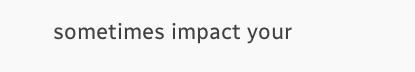sometimes impact your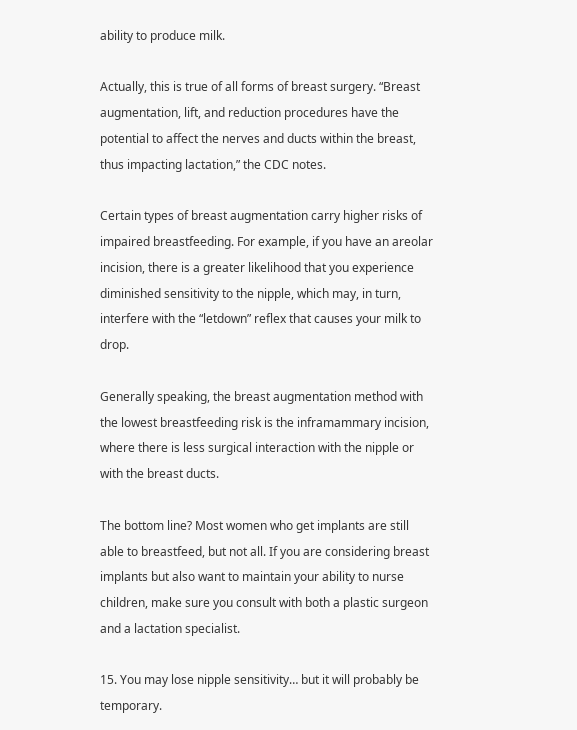ability to produce milk.

Actually, this is true of all forms of breast surgery. “Breast augmentation, lift, and reduction procedures have the potential to affect the nerves and ducts within the breast, thus impacting lactation,” the CDC notes.

Certain types of breast augmentation carry higher risks of impaired breastfeeding. For example, if you have an areolar incision, there is a greater likelihood that you experience diminished sensitivity to the nipple, which may, in turn, interfere with the “letdown” reflex that causes your milk to drop.

Generally speaking, the breast augmentation method with the lowest breastfeeding risk is the inframammary incision, where there is less surgical interaction with the nipple or with the breast ducts.

The bottom line? Most women who get implants are still able to breastfeed, but not all. If you are considering breast implants but also want to maintain your ability to nurse children, make sure you consult with both a plastic surgeon and a lactation specialist.

15. You may lose nipple sensitivity… but it will probably be temporary.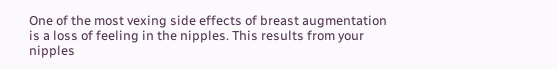One of the most vexing side effects of breast augmentation is a loss of feeling in the nipples. This results from your nipples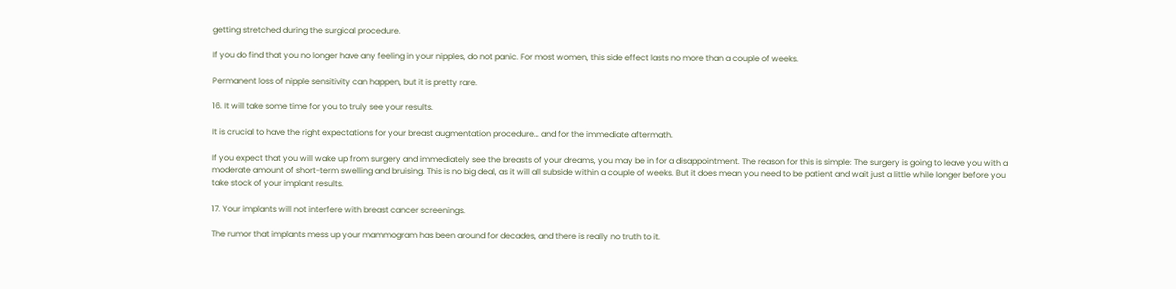getting stretched during the surgical procedure.

If you do find that you no longer have any feeling in your nipples, do not panic. For most women, this side effect lasts no more than a couple of weeks.

Permanent loss of nipple sensitivity can happen, but it is pretty rare.

16. It will take some time for you to truly see your results.

It is crucial to have the right expectations for your breast augmentation procedure… and for the immediate aftermath.

If you expect that you will wake up from surgery and immediately see the breasts of your dreams, you may be in for a disappointment. The reason for this is simple: The surgery is going to leave you with a moderate amount of short-term swelling and bruising. This is no big deal, as it will all subside within a couple of weeks. But it does mean you need to be patient and wait just a little while longer before you take stock of your implant results.

17. Your implants will not interfere with breast cancer screenings.

The rumor that implants mess up your mammogram has been around for decades, and there is really no truth to it.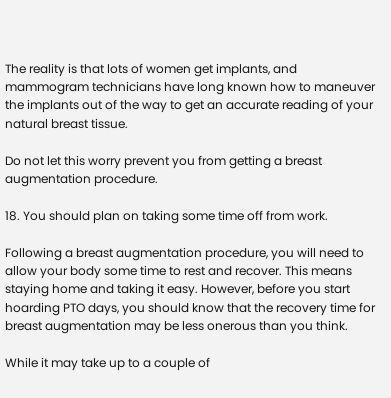The reality is that lots of women get implants, and mammogram technicians have long known how to maneuver the implants out of the way to get an accurate reading of your natural breast tissue.

Do not let this worry prevent you from getting a breast augmentation procedure.

18. You should plan on taking some time off from work.

Following a breast augmentation procedure, you will need to allow your body some time to rest and recover. This means staying home and taking it easy. However, before you start hoarding PTO days, you should know that the recovery time for breast augmentation may be less onerous than you think.

While it may take up to a couple of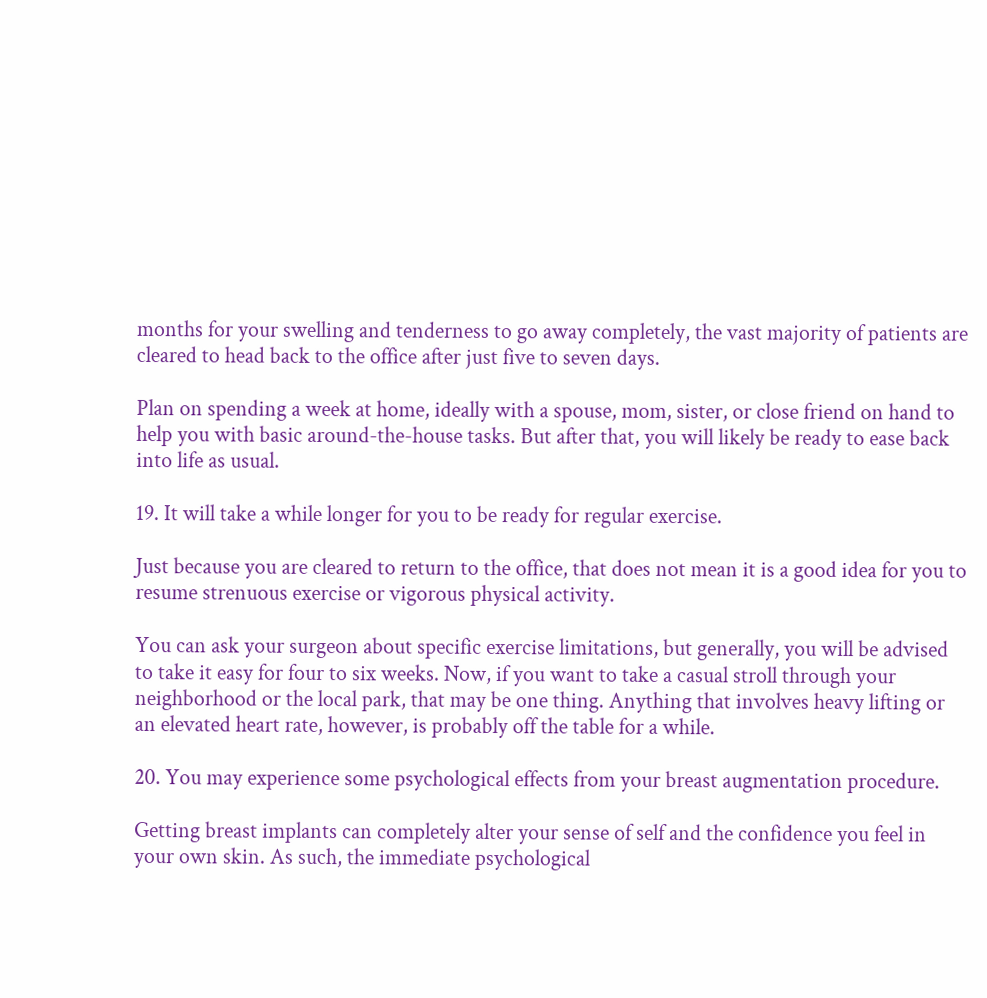months for your swelling and tenderness to go away completely, the vast majority of patients are cleared to head back to the office after just five to seven days.

Plan on spending a week at home, ideally with a spouse, mom, sister, or close friend on hand to help you with basic around-the-house tasks. But after that, you will likely be ready to ease back into life as usual.

19. It will take a while longer for you to be ready for regular exercise.

Just because you are cleared to return to the office, that does not mean it is a good idea for you to resume strenuous exercise or vigorous physical activity.

You can ask your surgeon about specific exercise limitations, but generally, you will be advised to take it easy for four to six weeks. Now, if you want to take a casual stroll through your neighborhood or the local park, that may be one thing. Anything that involves heavy lifting or an elevated heart rate, however, is probably off the table for a while.

20. You may experience some psychological effects from your breast augmentation procedure.

Getting breast implants can completely alter your sense of self and the confidence you feel in your own skin. As such, the immediate psychological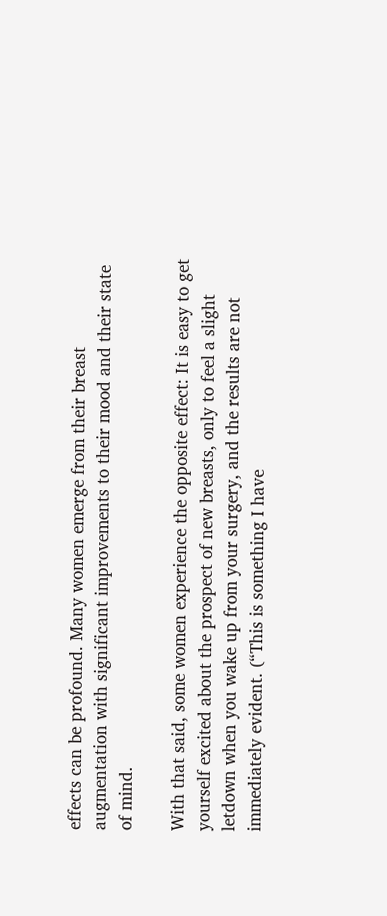effects can be profound. Many women emerge from their breast augmentation with significant improvements to their mood and their state of mind.

With that said, some women experience the opposite effect: It is easy to get yourself excited about the prospect of new breasts, only to feel a slight letdown when you wake up from your surgery, and the results are not immediately evident. (“This is something I have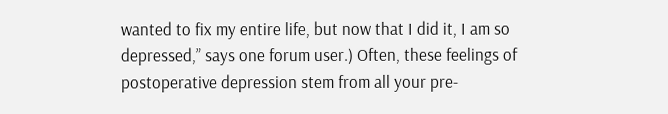wanted to fix my entire life, but now that I did it, I am so depressed,” says one forum user.) Often, these feelings of postoperative depression stem from all your pre-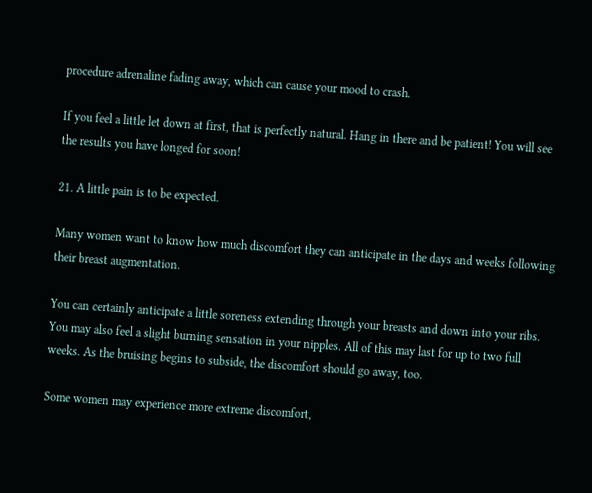procedure adrenaline fading away, which can cause your mood to crash.

If you feel a little let down at first, that is perfectly natural. Hang in there and be patient! You will see the results you have longed for soon!

21. A little pain is to be expected.

Many women want to know how much discomfort they can anticipate in the days and weeks following their breast augmentation.

You can certainly anticipate a little soreness extending through your breasts and down into your ribs. You may also feel a slight burning sensation in your nipples. All of this may last for up to two full weeks. As the bruising begins to subside, the discomfort should go away, too.

Some women may experience more extreme discomfort,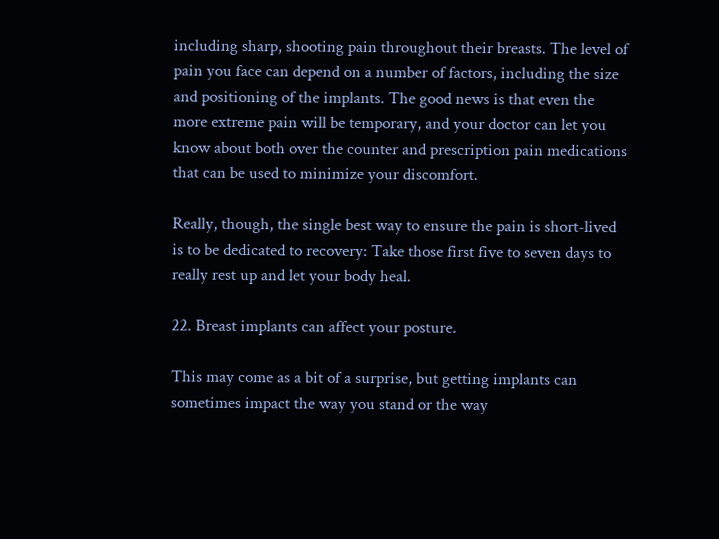including sharp, shooting pain throughout their breasts. The level of pain you face can depend on a number of factors, including the size and positioning of the implants. The good news is that even the more extreme pain will be temporary, and your doctor can let you know about both over the counter and prescription pain medications that can be used to minimize your discomfort.

Really, though, the single best way to ensure the pain is short-lived is to be dedicated to recovery: Take those first five to seven days to really rest up and let your body heal.

22. Breast implants can affect your posture.

This may come as a bit of a surprise, but getting implants can sometimes impact the way you stand or the way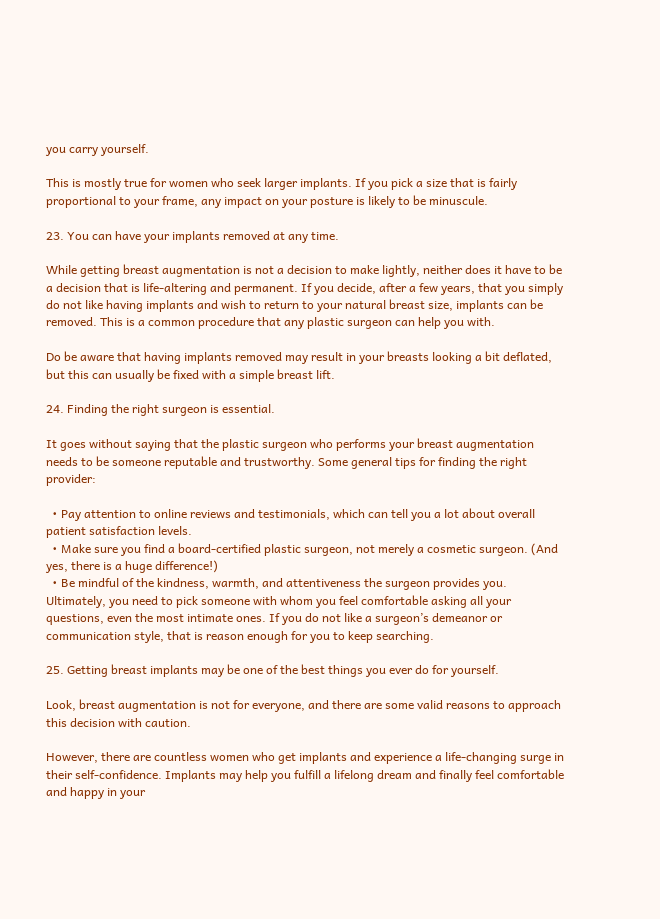you carry yourself.

This is mostly true for women who seek larger implants. If you pick a size that is fairly proportional to your frame, any impact on your posture is likely to be minuscule.

23. You can have your implants removed at any time.

While getting breast augmentation is not a decision to make lightly, neither does it have to be a decision that is life-altering and permanent. If you decide, after a few years, that you simply do not like having implants and wish to return to your natural breast size, implants can be removed. This is a common procedure that any plastic surgeon can help you with.

Do be aware that having implants removed may result in your breasts looking a bit deflated, but this can usually be fixed with a simple breast lift.

24. Finding the right surgeon is essential.

It goes without saying that the plastic surgeon who performs your breast augmentation needs to be someone reputable and trustworthy. Some general tips for finding the right provider:

  • Pay attention to online reviews and testimonials, which can tell you a lot about overall patient satisfaction levels.
  • Make sure you find a board-certified plastic surgeon, not merely a cosmetic surgeon. (And yes, there is a huge difference!)
  • Be mindful of the kindness, warmth, and attentiveness the surgeon provides you. Ultimately, you need to pick someone with whom you feel comfortable asking all your questions, even the most intimate ones. If you do not like a surgeon’s demeanor or communication style, that is reason enough for you to keep searching.

25. Getting breast implants may be one of the best things you ever do for yourself.

Look, breast augmentation is not for everyone, and there are some valid reasons to approach this decision with caution.

However, there are countless women who get implants and experience a life-changing surge in their self-confidence. Implants may help you fulfill a lifelong dream and finally feel comfortable and happy in your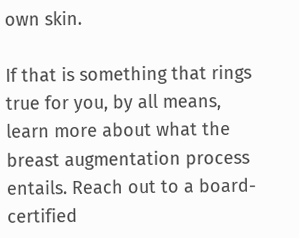own skin.

If that is something that rings true for you, by all means, learn more about what the breast augmentation process entails. Reach out to a board-certified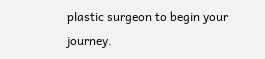plastic surgeon to begin your journey.